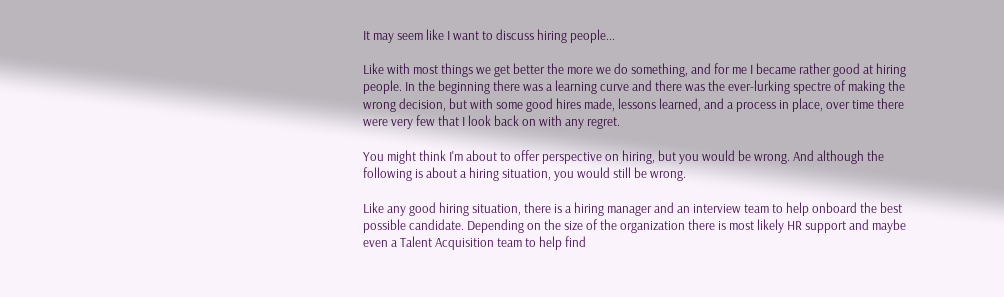It may seem like I want to discuss hiring people...

Like with most things we get better the more we do something, and for me I became rather good at hiring people. In the beginning there was a learning curve and there was the ever-lurking spectre of making the wrong decision, but with some good hires made, lessons learned, and a process in place, over time there were very few that I look back on with any regret.

You might think I'm about to offer perspective on hiring, but you would be wrong. And although the following is about a hiring situation, you would still be wrong.

Like any good hiring situation, there is a hiring manager and an interview team to help onboard the best possible candidate. Depending on the size of the organization there is most likely HR support and maybe even a Talent Acquisition team to help find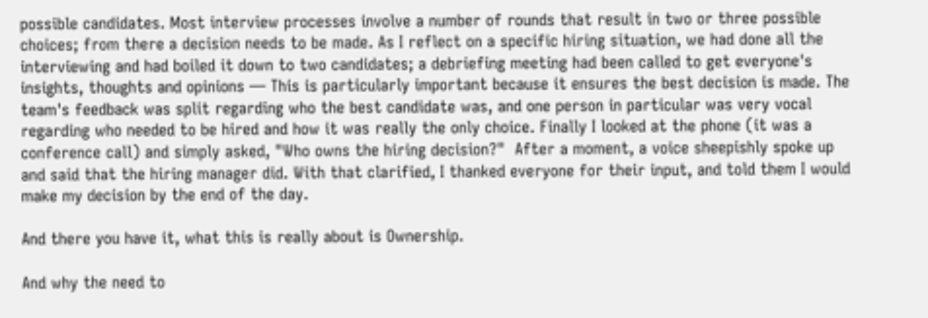possible candidates. Most interview processes involve a number of rounds that result in two or three possible choices; from there a decision needs to be made. As I reflect on a specific hiring situation, we had done all the interviewing and had boiled it down to two candidates; a debriefing meeting had been called to get everyone's insights, thoughts and opinions — This is particularly important because it ensures the best decision is made. The team's feedback was split regarding who the best candidate was, and one person in particular was very vocal regarding who needed to be hired and how it was really the only choice. Finally I looked at the phone (it was a conference call) and simply asked, "Who owns the hiring decision?"  After a moment, a voice sheepishly spoke up and said that the hiring manager did. With that clarified, I thanked everyone for their input, and told them I would make my decision by the end of the day.

And there you have it, what this is really about is Ownership.

And why the need to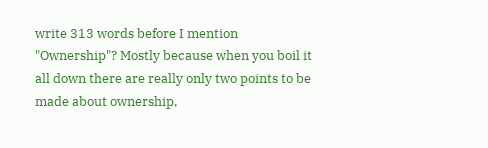write 313 words before I mention "Ownership"? Mostly because when you boil it all down there are really only two points to be made about ownership,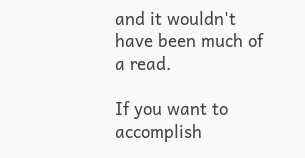and it wouldn't have been much of a read.

If you want to accomplish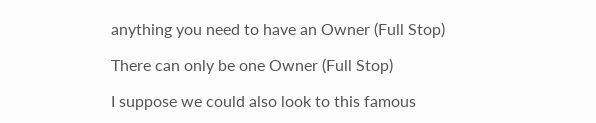anything you need to have an Owner (Full Stop)

There can only be one Owner (Full Stop)

I suppose we could also look to this famous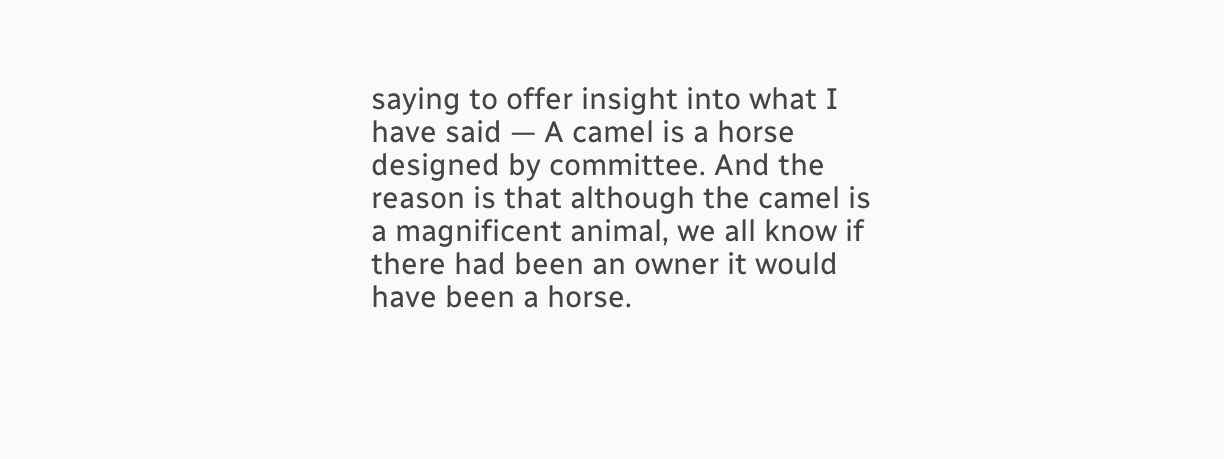saying to offer insight into what I have said — A camel is a horse designed by committee. And the reason is that although the camel is a magnificent animal, we all know if there had been an owner it would have been a horse.